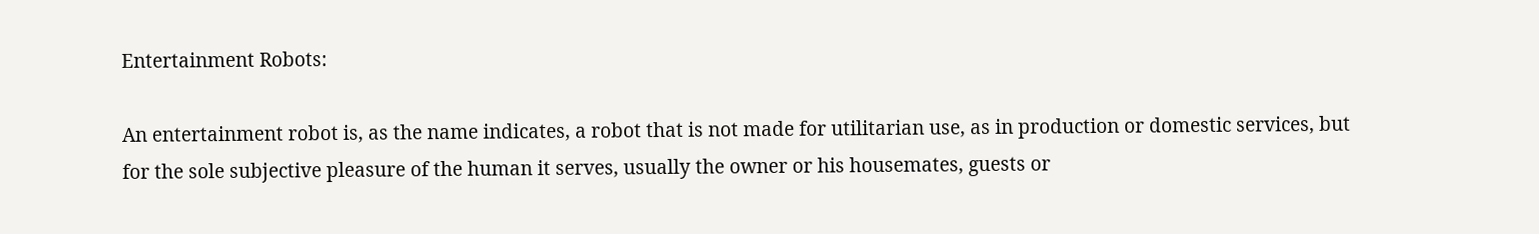Entertainment Robots:

An entertainment robot is, as the name indicates, a robot that is not made for utilitarian use, as in production or domestic services, but for the sole subjective pleasure of the human it serves, usually the owner or his housemates, guests or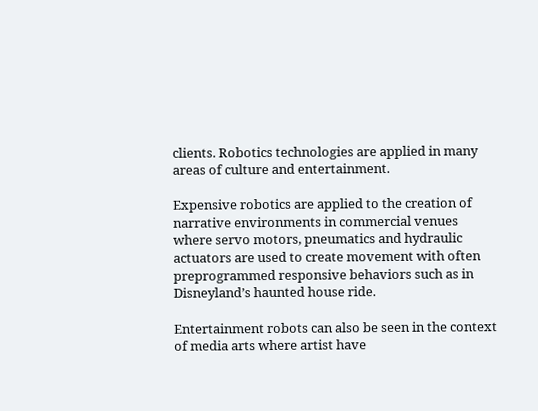clients. Robotics technologies are applied in many areas of culture and entertainment.

Expensive robotics are applied to the creation of narrative environments in commercial venues where servo motors, pneumatics and hydraulic actuators are used to create movement with often preprogrammed responsive behaviors such as in Disneyland’s haunted house ride.

Entertainment robots can also be seen in the context of media arts where artist have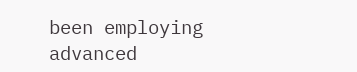been employing advanced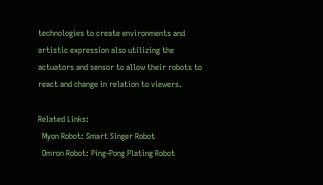technologies to create environments and artistic expression also utilizing the actuators and sensor to allow their robots to react and change in relation to viewers.

Related Links:
  Myon Robot: Smart Singer Robot
  Omron Robot: Ping-Pong Plating Robot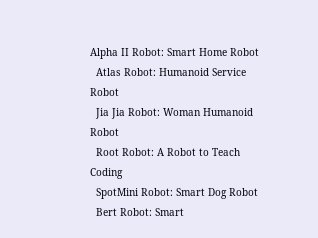Alpha II Robot: Smart Home Robot
  Atlas Robot: Humanoid Service Robot
  Jia Jia Robot: Woman Humanoid Robot
  Root Robot: A Robot to Teach Coding
  SpotMini Robot: Smart Dog Robot
  Bert Robot: Smart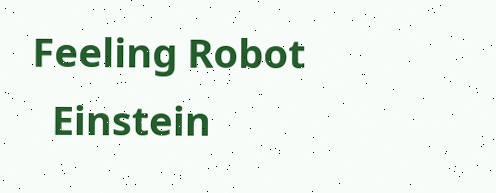Feeling Robot
  Einstein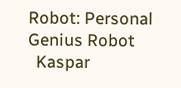Robot: Personal Genius Robot
  Kaspar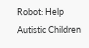Robot: Help Autistic Children